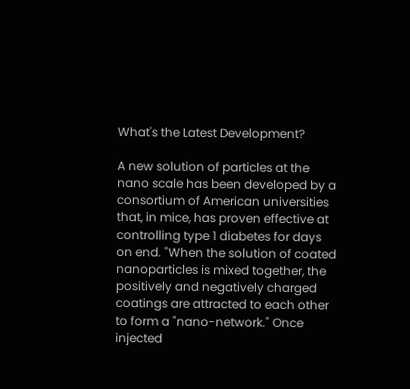What's the Latest Development?

A new solution of particles at the nano scale has been developed by a consortium of American universities that, in mice, has proven effective at controlling type 1 diabetes for days on end. "When the solution of coated nanoparticles is mixed together, the positively and negatively charged coatings are attracted to each other to form a "nano-network." Once injected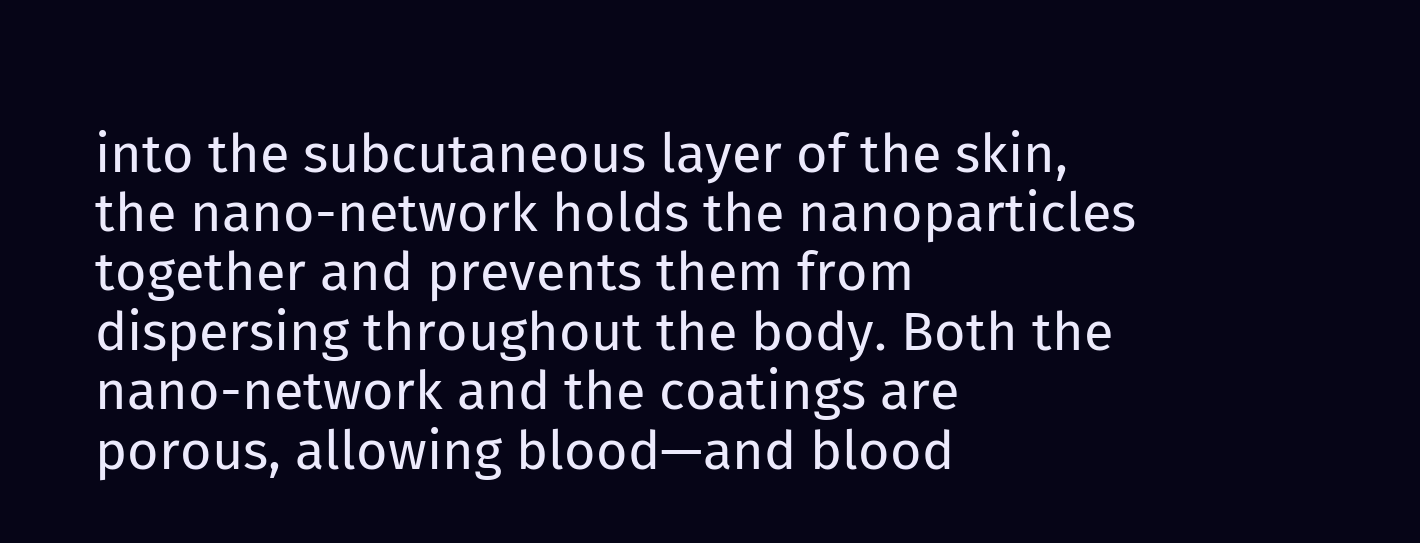into the subcutaneous layer of the skin, the nano-network holds the nanoparticles together and prevents them from dispersing throughout the body. Both the nano-network and the coatings are porous, allowing blood—and blood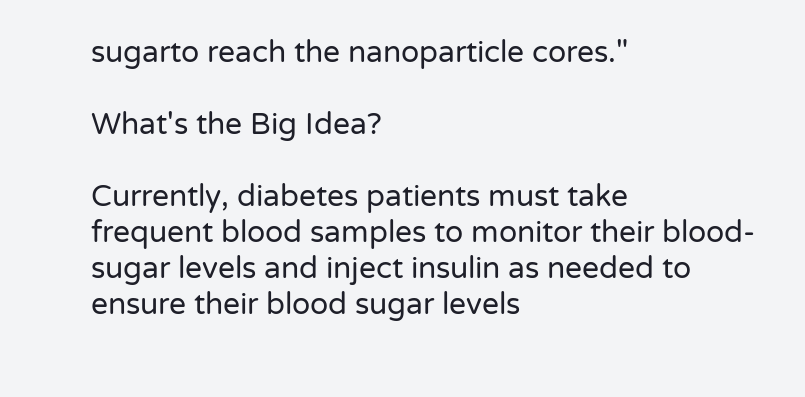sugarto reach the nanoparticle cores."

What's the Big Idea?

Currently, diabetes patients must take frequent blood samples to monitor their blood-sugar levels and inject insulin as needed to ensure their blood sugar levels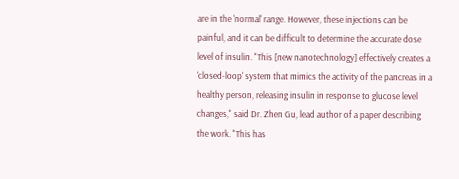are in the 'normal' range. However, these injections can be painful, and it can be difficult to determine the accurate dose level of insulin. "This [new nanotechnology] effectively creates a 'closed-loop' system that mimics the activity of the pancreas in a healthy person, releasing insulin in response to glucose level changes," said Dr. Zhen Gu, lead author of a paper describing the work. "This has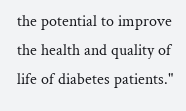the potential to improve the health and quality of life of diabetes patients."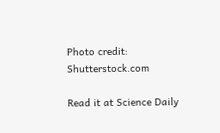Photo credit: Shutterstock.com

Read it at Science Daily